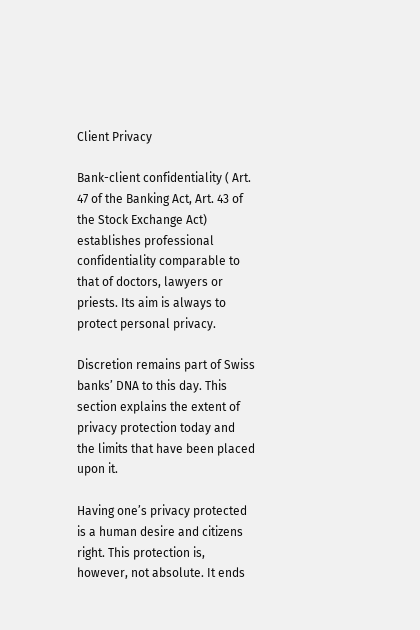Client Privacy

Bank-client confidentiality ( Art. 47 of the Banking Act, Art. 43 of the Stock Exchange Act) establishes professional confidentiality comparable to that of doctors, lawyers or priests. Its aim is always to protect personal privacy.

Discretion remains part of Swiss banks’ DNA to this day. This section explains the extent of privacy protection today and the limits that have been placed upon it.

Having one’s privacy protected is a human desire and citizens right. This protection is, however, not absolute. It ends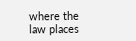where the law places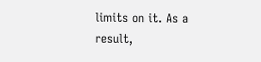limits on it. As a result,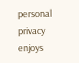personal privacy enjoys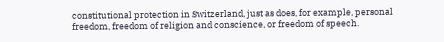constitutional protection in Switzerland, just as does, for example, personal freedom, freedom of religion and conscience, or freedom of speech.